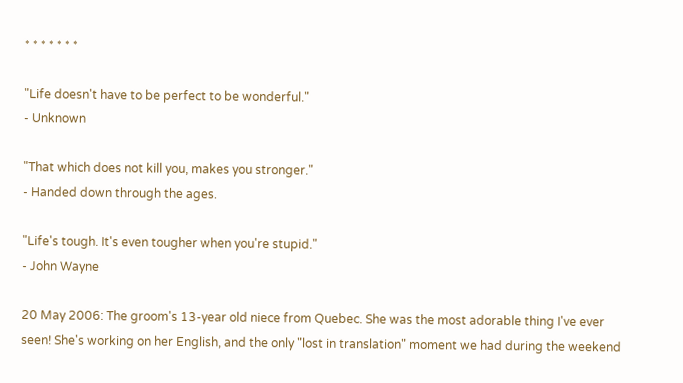* * * * * * *

"Life doesn't have to be perfect to be wonderful."
- Unknown

"That which does not kill you, makes you stronger."
- Handed down through the ages.

"Life's tough. It's even tougher when you're stupid."
- John Wayne

20 May 2006: The groom's 13-year old niece from Quebec. She was the most adorable thing I've ever seen! She's working on her English, and the only "lost in translation" moment we had during the weekend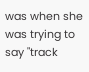was when she was trying to say "track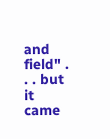and field" . . . but it came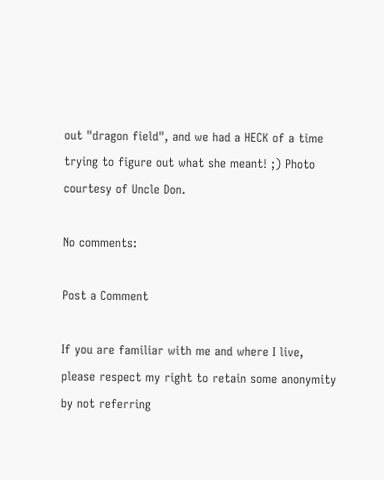out "dragon field", and we had a HECK of a time trying to figure out what she meant! ;) Photo courtesy of Uncle Don.

No comments:

Post a Comment

If you are familiar with me and where I live, please respect my right to retain some anonymity by not referring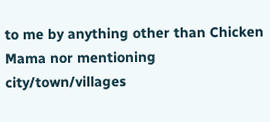to me by anything other than Chicken Mama nor mentioning city/town/villages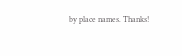by place names. Thanks!